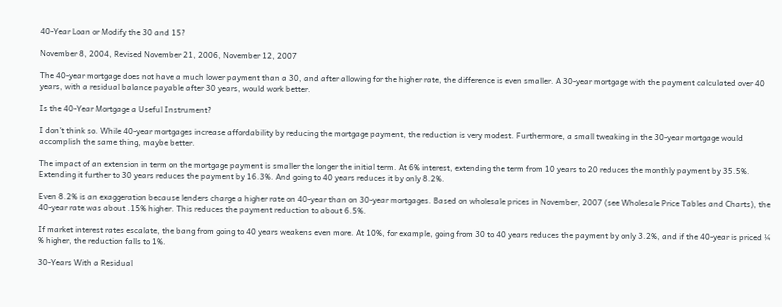40-Year Loan or Modify the 30 and 15?

November 8, 2004, Revised November 21, 2006, November 12, 2007

The 40-year mortgage does not have a much lower payment than a 30, and after allowing for the higher rate, the difference is even smaller. A 30-year mortgage with the payment calculated over 40 years, with a residual balance payable after 30 years, would work better.

Is the 40-Year Mortgage a Useful Instrument?

I don't think so. While 40-year mortgages increase affordability by reducing the mortgage payment, the reduction is very modest. Furthermore, a small tweaking in the 30-year mortgage would accomplish the same thing, maybe better.

The impact of an extension in term on the mortgage payment is smaller the longer the initial term. At 6% interest, extending the term from 10 years to 20 reduces the monthly payment by 35.5%. Extending it further to 30 years reduces the payment by 16.3%. And going to 40 years reduces it by only 8.2%.

Even 8.2% is an exaggeration because lenders charge a higher rate on 40-year than on 30-year mortgages. Based on wholesale prices in November, 2007 (see Wholesale Price Tables and Charts), the 40-year rate was about .15% higher. This reduces the payment reduction to about 6.5%.

If market interest rates escalate, the bang from going to 40 years weakens even more. At 10%, for example, going from 30 to 40 years reduces the payment by only 3.2%, and if the 40-year is priced ¼ % higher, the reduction falls to 1%.

30-Years With a Residual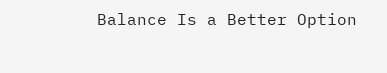Balance Is a Better Option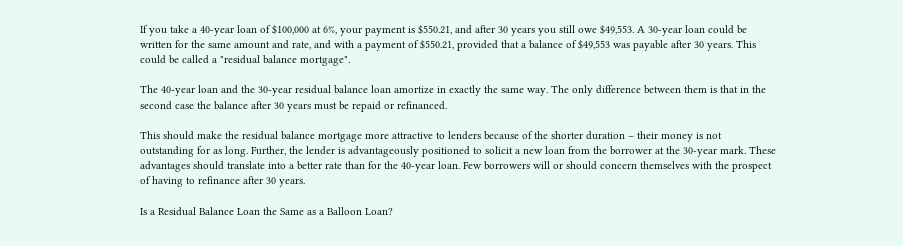If you take a 40-year loan of $100,000 at 6%, your payment is $550.21, and after 30 years you still owe $49,553. A 30-year loan could be written for the same amount and rate, and with a payment of $550.21, provided that a balance of $49,553 was payable after 30 years. This could be called a "residual balance mortgage".

The 40-year loan and the 30-year residual balance loan amortize in exactly the same way. The only difference between them is that in the second case the balance after 30 years must be repaid or refinanced.

This should make the residual balance mortgage more attractive to lenders because of the shorter duration – their money is not outstanding for as long. Further, the lender is advantageously positioned to solicit a new loan from the borrower at the 30-year mark. These advantages should translate into a better rate than for the 40-year loan. Few borrowers will or should concern themselves with the prospect of having to refinance after 30 years.

Is a Residual Balance Loan the Same as a Balloon Loan?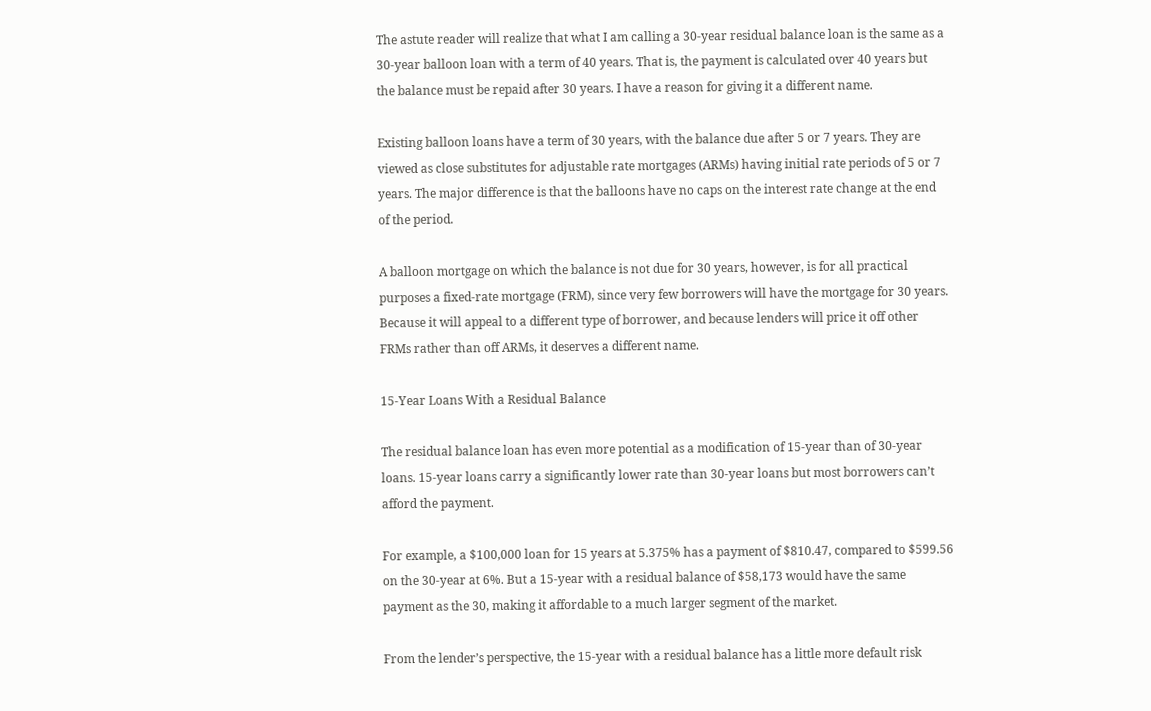The astute reader will realize that what I am calling a 30-year residual balance loan is the same as a 30-year balloon loan with a term of 40 years. That is, the payment is calculated over 40 years but the balance must be repaid after 30 years. I have a reason for giving it a different name.

Existing balloon loans have a term of 30 years, with the balance due after 5 or 7 years. They are viewed as close substitutes for adjustable rate mortgages (ARMs) having initial rate periods of 5 or 7 years. The major difference is that the balloons have no caps on the interest rate change at the end of the period.

A balloon mortgage on which the balance is not due for 30 years, however, is for all practical purposes a fixed-rate mortgage (FRM), since very few borrowers will have the mortgage for 30 years. Because it will appeal to a different type of borrower, and because lenders will price it off other FRMs rather than off ARMs, it deserves a different name.

15-Year Loans With a Residual Balance

The residual balance loan has even more potential as a modification of 15-year than of 30-year loans. 15-year loans carry a significantly lower rate than 30-year loans but most borrowers can’t afford the payment.

For example, a $100,000 loan for 15 years at 5.375% has a payment of $810.47, compared to $599.56 on the 30-year at 6%. But a 15-year with a residual balance of $58,173 would have the same payment as the 30, making it affordable to a much larger segment of the market.

From the lender’s perspective, the 15-year with a residual balance has a little more default risk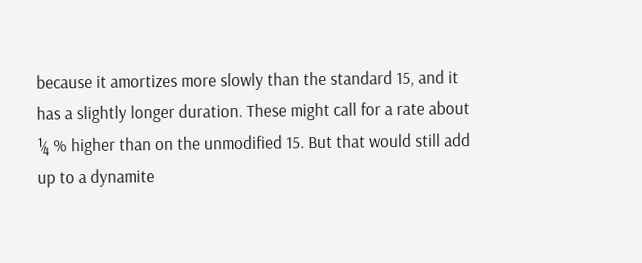because it amortizes more slowly than the standard 15, and it has a slightly longer duration. These might call for a rate about ¼ % higher than on the unmodified 15. But that would still add up to a dynamite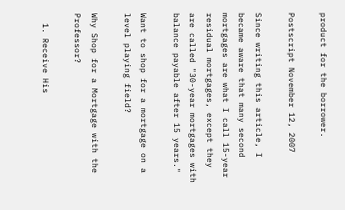product for the borrower.

Postscript November 12, 2007

Since writing this article, I became aware that many second mortgages are what I call 15-year residual mortgages, except they are called "30-year mortgages with balance payable after 15 years."

Want to shop for a mortgage on a level playing field?

Why Shop for a Mortgage with the Professor?

  1. Receive His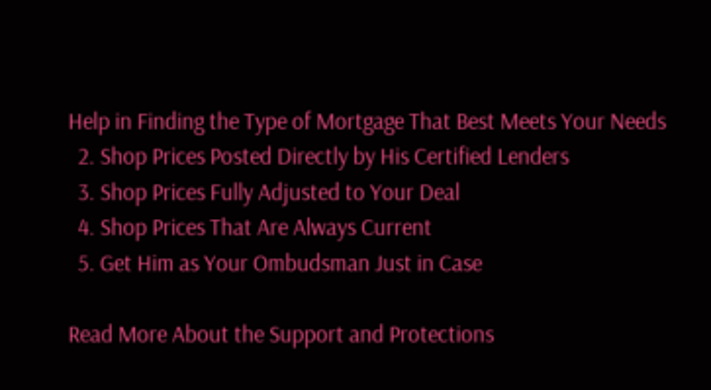Help in Finding the Type of Mortgage That Best Meets Your Needs
  2. Shop Prices Posted Directly by His Certified Lenders
  3. Shop Prices Fully Adjusted to Your Deal
  4. Shop Prices That Are Always Current
  5. Get Him as Your Ombudsman Just in Case

Read More About the Support and Protections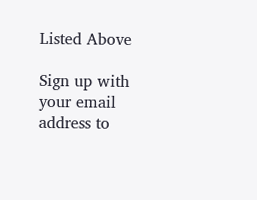Listed Above

Sign up with your email address to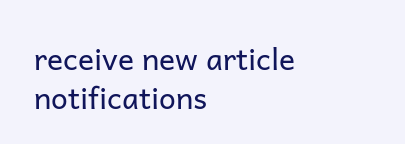receive new article notifications